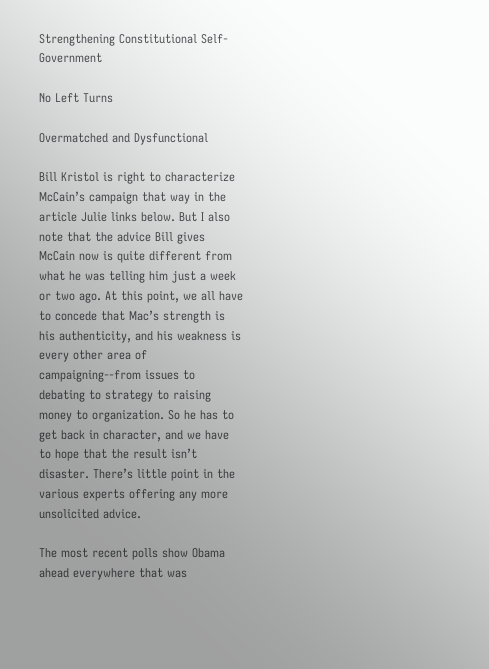Strengthening Constitutional Self-Government

No Left Turns

Overmatched and Dysfunctional

Bill Kristol is right to characterize McCain’s campaign that way in the article Julie links below. But I also note that the advice Bill gives McCain now is quite different from what he was telling him just a week or two ago. At this point, we all have to concede that Mac’s strength is his authenticity, and his weakness is every other area of campaigning--from issues to debating to strategy to raising money to organization. So he has to get back in character, and we have to hope that the result isn’t disaster. There’s little point in the various experts offering any more unsolicited advice.

The most recent polls show Obama ahead everywhere that was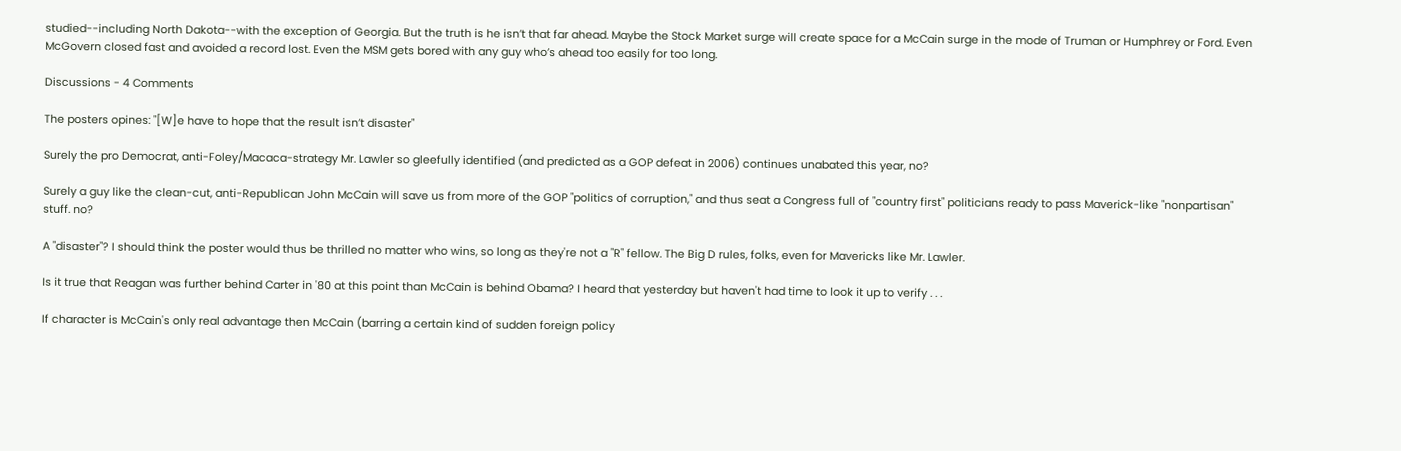studied--including North Dakota--with the exception of Georgia. But the truth is he isn’t that far ahead. Maybe the Stock Market surge will create space for a McCain surge in the mode of Truman or Humphrey or Ford. Even McGovern closed fast and avoided a record lost. Even the MSM gets bored with any guy who’s ahead too easily for too long.

Discussions - 4 Comments

The posters opines: "[W]e have to hope that the result isn’t disaster"

Surely the pro Democrat, anti-Foley/Macaca-strategy Mr. Lawler so gleefully identified (and predicted as a GOP defeat in 2006) continues unabated this year, no?

Surely a guy like the clean-cut, anti-Republican John McCain will save us from more of the GOP "politics of corruption," and thus seat a Congress full of "country first" politicians ready to pass Maverick-like "nonpartisan" stuff. no?

A "disaster"? I should think the poster would thus be thrilled no matter who wins, so long as they're not a "R" fellow. The Big D rules, folks, even for Mavericks like Mr. Lawler.

Is it true that Reagan was further behind Carter in '80 at this point than McCain is behind Obama? I heard that yesterday but haven't had time to look it up to verify . . .

If character is McCain's only real advantage then McCain (barring a certain kind of sudden foreign policy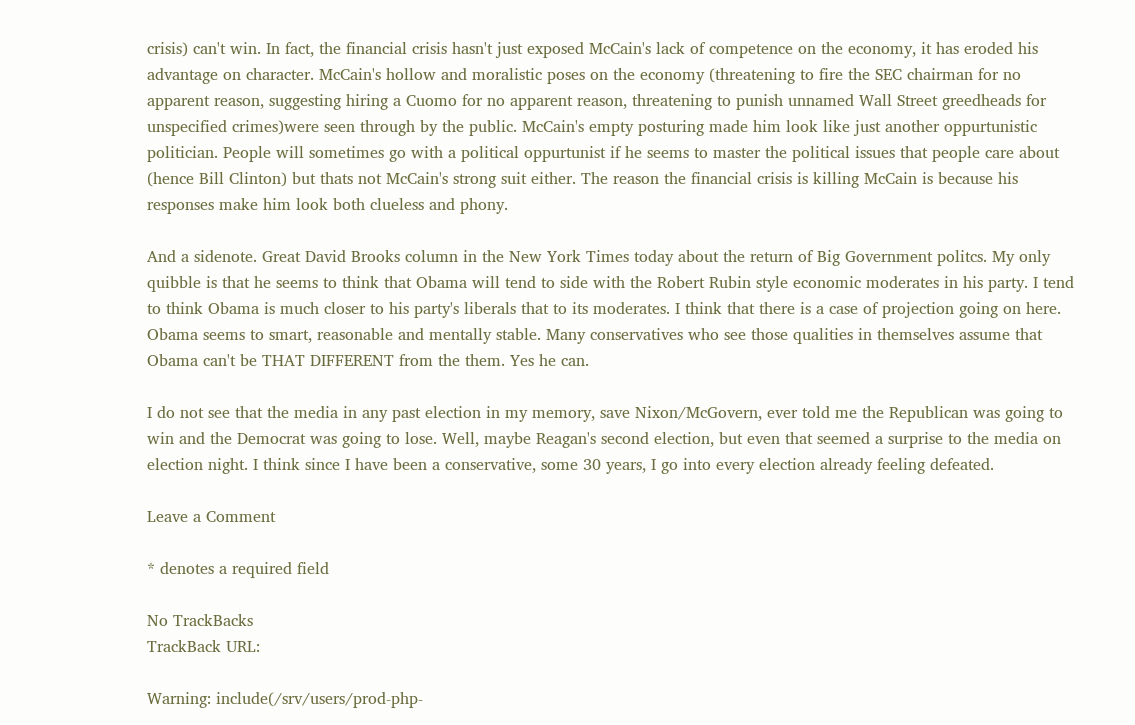crisis) can't win. In fact, the financial crisis hasn't just exposed McCain's lack of competence on the economy, it has eroded his advantage on character. McCain's hollow and moralistic poses on the economy (threatening to fire the SEC chairman for no apparent reason, suggesting hiring a Cuomo for no apparent reason, threatening to punish unnamed Wall Street greedheads for unspecified crimes)were seen through by the public. McCain's empty posturing made him look like just another oppurtunistic politician. People will sometimes go with a political oppurtunist if he seems to master the political issues that people care about (hence Bill Clinton) but thats not McCain's strong suit either. The reason the financial crisis is killing McCain is because his responses make him look both clueless and phony.

And a sidenote. Great David Brooks column in the New York Times today about the return of Big Government politcs. My only quibble is that he seems to think that Obama will tend to side with the Robert Rubin style economic moderates in his party. I tend to think Obama is much closer to his party's liberals that to its moderates. I think that there is a case of projection going on here. Obama seems to smart, reasonable and mentally stable. Many conservatives who see those qualities in themselves assume that Obama can't be THAT DIFFERENT from the them. Yes he can.

I do not see that the media in any past election in my memory, save Nixon/McGovern, ever told me the Republican was going to win and the Democrat was going to lose. Well, maybe Reagan's second election, but even that seemed a surprise to the media on election night. I think since I have been a conservative, some 30 years, I go into every election already feeling defeated.

Leave a Comment

* denotes a required field

No TrackBacks
TrackBack URL:

Warning: include(/srv/users/prod-php-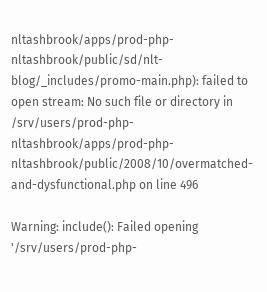nltashbrook/apps/prod-php-nltashbrook/public/sd/nlt-blog/_includes/promo-main.php): failed to open stream: No such file or directory in /srv/users/prod-php-nltashbrook/apps/prod-php-nltashbrook/public/2008/10/overmatched-and-dysfunctional.php on line 496

Warning: include(): Failed opening '/srv/users/prod-php-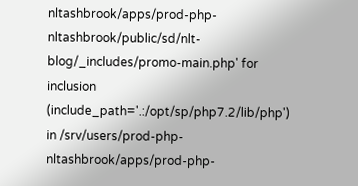nltashbrook/apps/prod-php-nltashbrook/public/sd/nlt-blog/_includes/promo-main.php' for inclusion (include_path='.:/opt/sp/php7.2/lib/php') in /srv/users/prod-php-nltashbrook/apps/prod-php-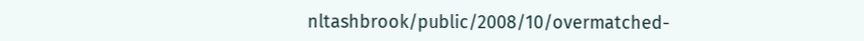nltashbrook/public/2008/10/overmatched-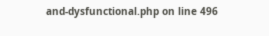and-dysfunctional.php on line 496